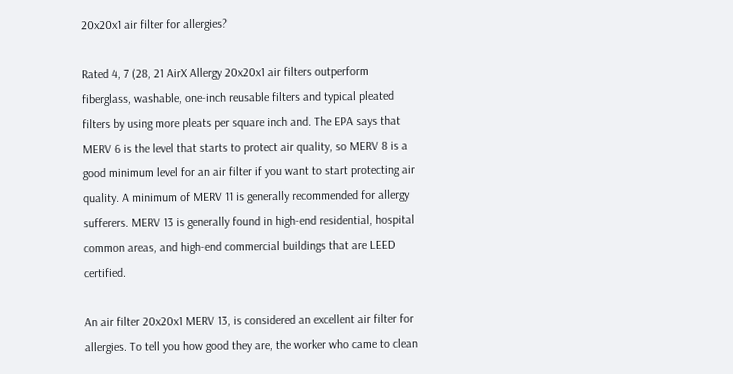20x20x1 air filter for allergies?

Rated 4, 7 (28, 21 AirX Allergy 20x20x1 air filters outperform fiberglass, washable, one-inch reusable filters and typical pleated filters by using more pleats per square inch and. The EPA says that MERV 6 is the level that starts to protect air quality, so MERV 8 is a good minimum level for an air filter if you want to start protecting air quality. A minimum of MERV 11 is generally recommended for allergy sufferers. MERV 13 is generally found in high-end residential, hospital common areas, and high-end commercial buildings that are LEED certified.

An air filter 20x20x1 MERV 13, is considered an excellent air filter for allergies. To tell you how good they are, the worker who came to clean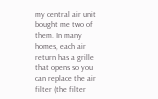my central air unit bought me two of them. In many homes, each air return has a grille that opens so you can replace the air filter (the filter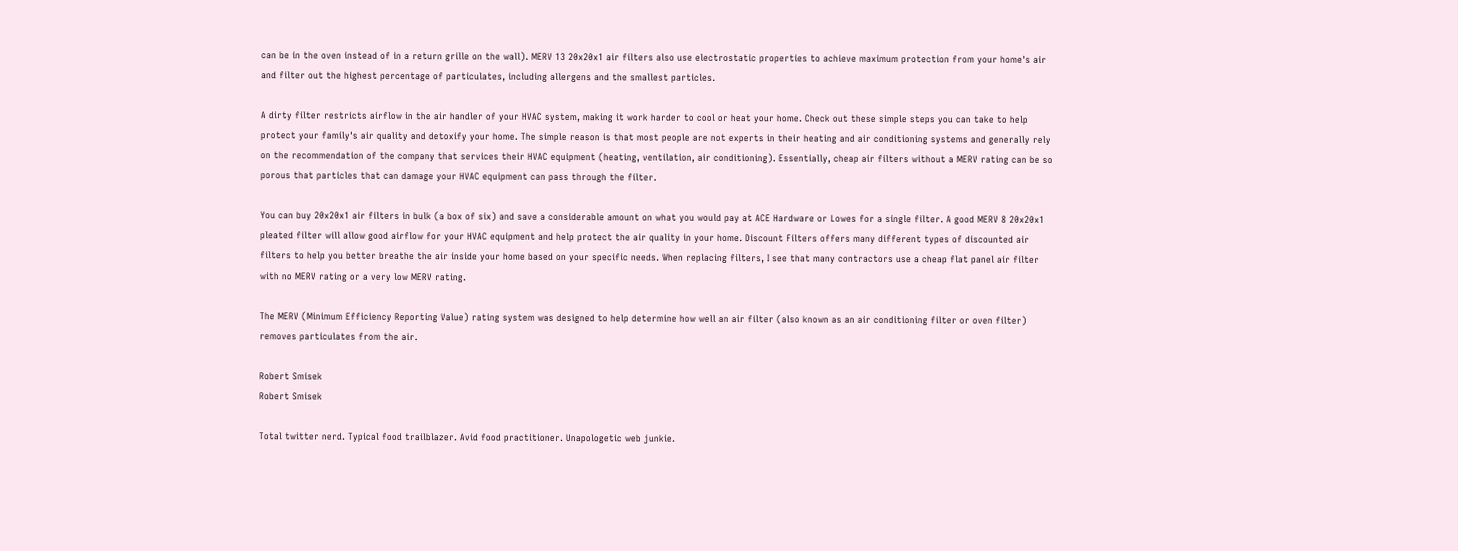can be in the oven instead of in a return grille on the wall). MERV 13 20x20x1 air filters also use electrostatic properties to achieve maximum protection from your home's air and filter out the highest percentage of particulates, including allergens and the smallest particles.

A dirty filter restricts airflow in the air handler of your HVAC system, making it work harder to cool or heat your home. Check out these simple steps you can take to help protect your family's air quality and detoxify your home. The simple reason is that most people are not experts in their heating and air conditioning systems and generally rely on the recommendation of the company that services their HVAC equipment (heating, ventilation, air conditioning). Essentially, cheap air filters without a MERV rating can be so porous that particles that can damage your HVAC equipment can pass through the filter.

You can buy 20x20x1 air filters in bulk (a box of six) and save a considerable amount on what you would pay at ACE Hardware or Lowes for a single filter. A good MERV 8 20x20x1 pleated filter will allow good airflow for your HVAC equipment and help protect the air quality in your home. Discount Filters offers many different types of discounted air filters to help you better breathe the air inside your home based on your specific needs. When replacing filters, I see that many contractors use a cheap flat panel air filter with no MERV rating or a very low MERV rating.

The MERV (Minimum Efficiency Reporting Value) rating system was designed to help determine how well an air filter (also known as an air conditioning filter or oven filter) removes particulates from the air.

Robert Smisek
Robert Smisek

Total twitter nerd. Typical food trailblazer. Avid food practitioner. Unapologetic web junkie.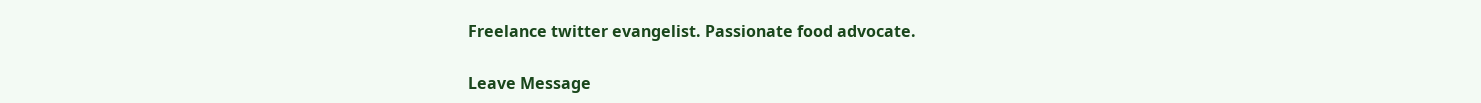Freelance twitter evangelist. Passionate food advocate.

Leave Message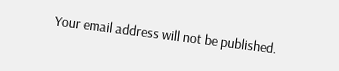Your email address will not be published.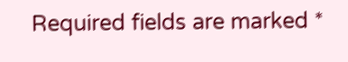Required fields are marked *